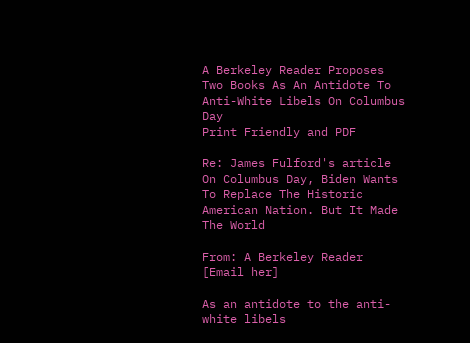A Berkeley Reader Proposes Two Books As An Antidote To Anti-White Libels On Columbus Day
Print Friendly and PDF

Re: James Fulford's article On Columbus Day, Biden Wants To Replace The Historic American Nation. But It Made The World

From: A Berkeley Reader [Email her]

As an antidote to the anti-white libels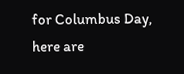for Columbus Day, here are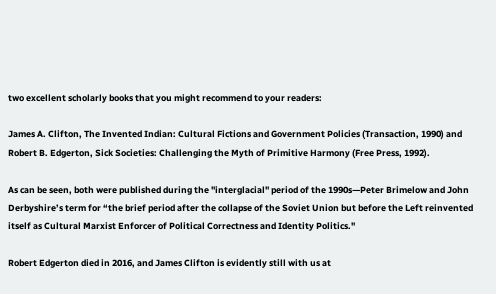two excellent scholarly books that you might recommend to your readers:

James A. Clifton, The Invented Indian: Cultural Fictions and Government Policies (Transaction, 1990) and Robert B. Edgerton, Sick Societies: Challenging the Myth of Primitive Harmony (Free Press, 1992).

As can be seen, both were published during the "interglacial" period of the 1990s—Peter Brimelow and John Derbyshire’s term for “the brief period after the collapse of the Soviet Union but before the Left reinvented itself as Cultural Marxist Enforcer of Political Correctness and Identity Politics."

Robert Edgerton died in 2016, and James Clifton is evidently still with us at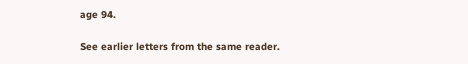age 94.

See earlier letters from the same reader.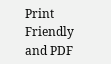Print Friendly and PDF